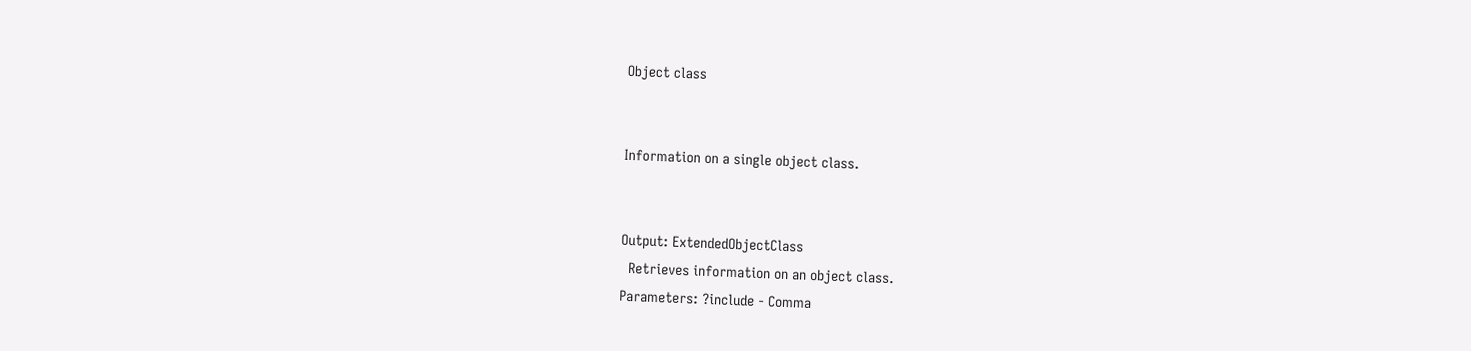Object class


Information on a single object class.


Output: ExtendedObjectClass
  Retrieves information on an object class.
Parameters: ?include - Comma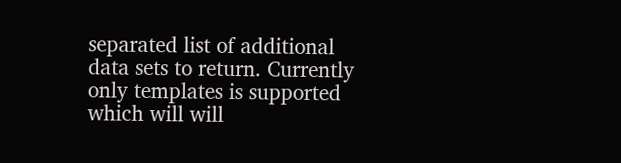separated list of additional data sets to return. Currently only templates is supported which will will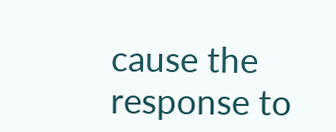cause the response to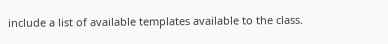include a list of available templates available to the class.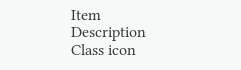Item Description
Class icon